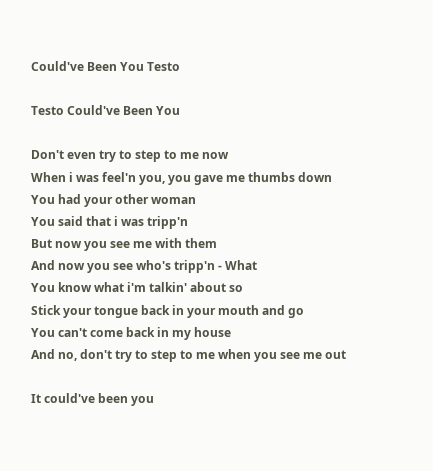Could've Been You Testo

Testo Could've Been You

Don't even try to step to me now
When i was feel'n you, you gave me thumbs down
You had your other woman
You said that i was tripp'n
But now you see me with them
And now you see who's tripp'n - What
You know what i'm talkin' about so
Stick your tongue back in your mouth and go
You can't come back in my house
And no, don't try to step to me when you see me out

It could've been you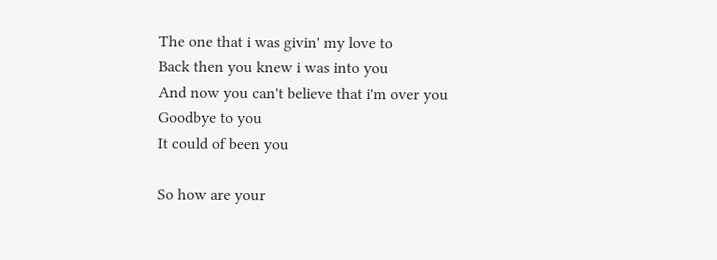The one that i was givin' my love to
Back then you knew i was into you
And now you can't believe that i'm over you
Goodbye to you
It could of been you

So how are your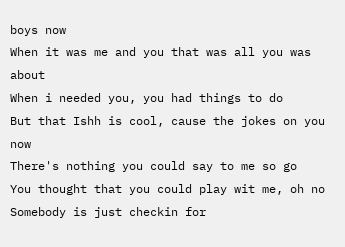boys now
When it was me and you that was all you was about
When i needed you, you had things to do
But that Ishh is cool, cause the jokes on you now
There's nothing you could say to me so go
You thought that you could play wit me, oh no
Somebody is just checkin for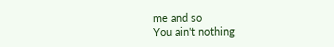me and so
You ain't nothing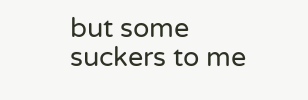but some suckers to me